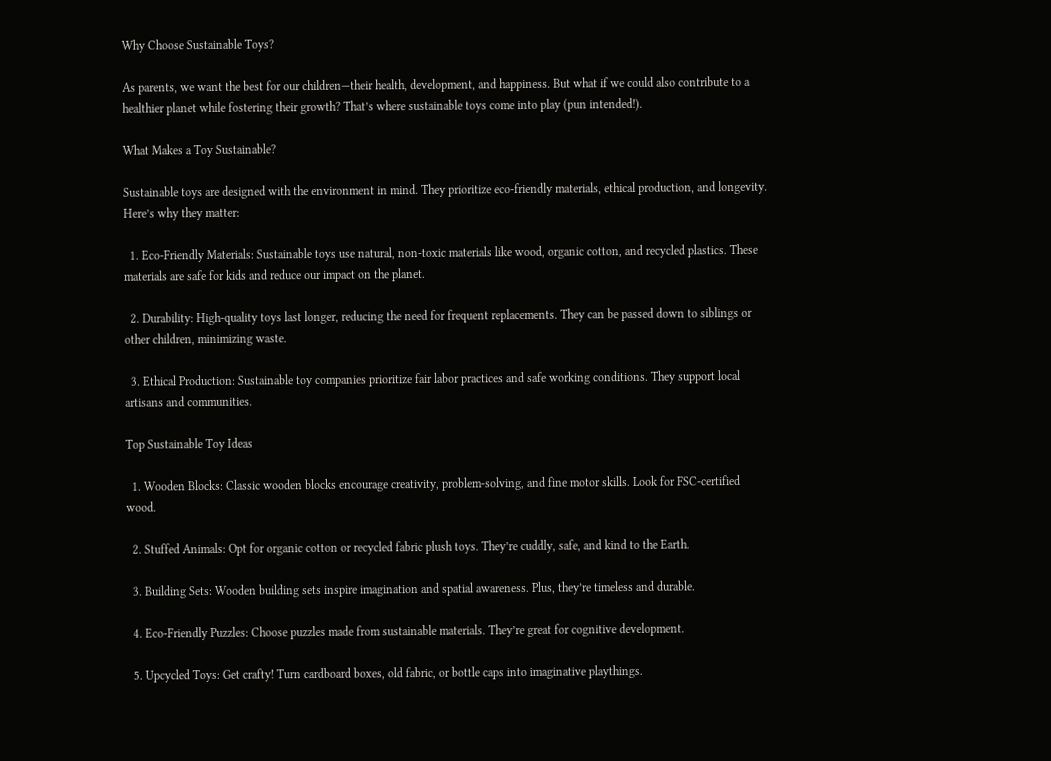Why Choose Sustainable Toys?

As parents, we want the best for our children—their health, development, and happiness. But what if we could also contribute to a healthier planet while fostering their growth? That’s where sustainable toys come into play (pun intended!).

What Makes a Toy Sustainable?

Sustainable toys are designed with the environment in mind. They prioritize eco-friendly materials, ethical production, and longevity. Here’s why they matter:

  1. Eco-Friendly Materials: Sustainable toys use natural, non-toxic materials like wood, organic cotton, and recycled plastics. These materials are safe for kids and reduce our impact on the planet.

  2. Durability: High-quality toys last longer, reducing the need for frequent replacements. They can be passed down to siblings or other children, minimizing waste.

  3. Ethical Production: Sustainable toy companies prioritize fair labor practices and safe working conditions. They support local artisans and communities.

Top Sustainable Toy Ideas

  1. Wooden Blocks: Classic wooden blocks encourage creativity, problem-solving, and fine motor skills. Look for FSC-certified wood.

  2. Stuffed Animals: Opt for organic cotton or recycled fabric plush toys. They’re cuddly, safe, and kind to the Earth.

  3. Building Sets: Wooden building sets inspire imagination and spatial awareness. Plus, they’re timeless and durable.

  4. Eco-Friendly Puzzles: Choose puzzles made from sustainable materials. They’re great for cognitive development.

  5. Upcycled Toys: Get crafty! Turn cardboard boxes, old fabric, or bottle caps into imaginative playthings.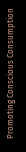Promoting Conscious Consumption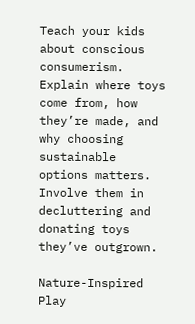Teach your kids about conscious consumerism. Explain where toys come from, how they’re made, and why choosing sustainable options matters. Involve them in decluttering and donating toys they’ve outgrown.

Nature-Inspired Play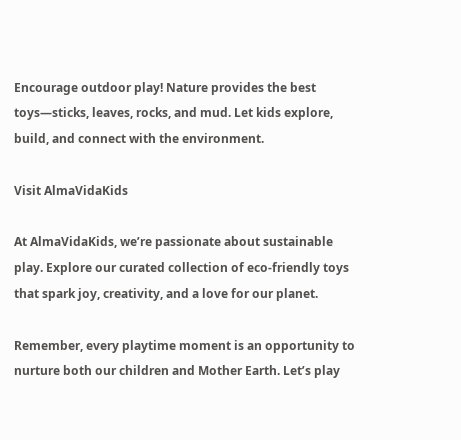Encourage outdoor play! Nature provides the best toys—sticks, leaves, rocks, and mud. Let kids explore, build, and connect with the environment.

Visit AlmaVidaKids

At AlmaVidaKids, we’re passionate about sustainable play. Explore our curated collection of eco-friendly toys that spark joy, creativity, and a love for our planet.

Remember, every playtime moment is an opportunity to nurture both our children and Mother Earth. Let’s play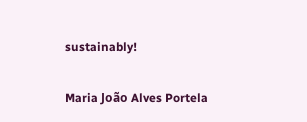sustainably!

Maria João Alves Portela